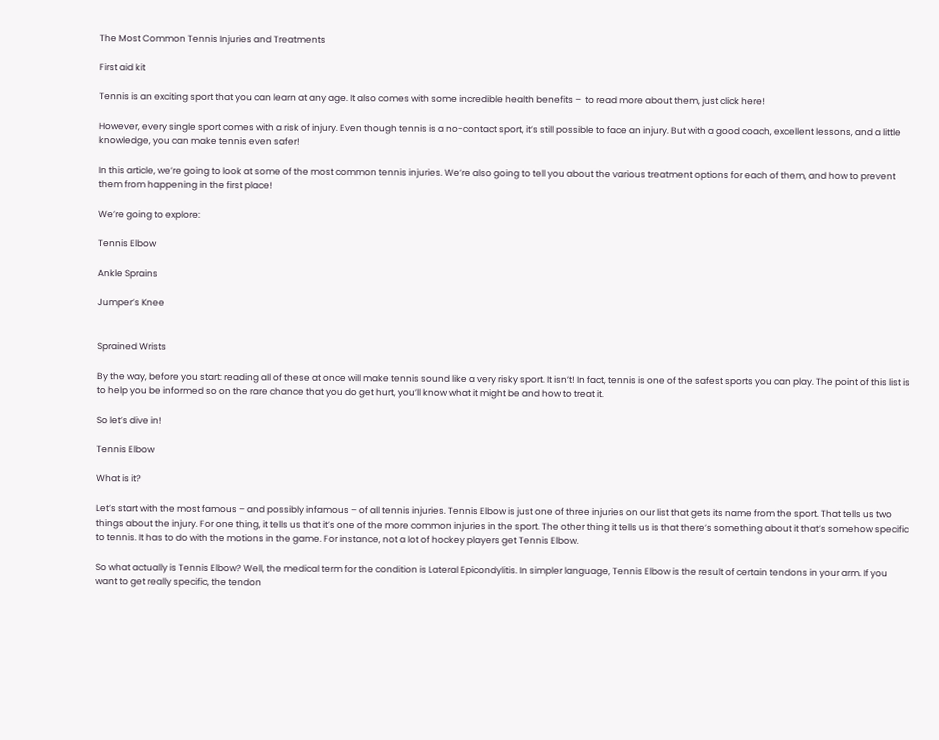The Most Common Tennis Injuries and Treatments

First aid kit

Tennis is an exciting sport that you can learn at any age. It also comes with some incredible health benefits –  to read more about them, just click here!

However, every single sport comes with a risk of injury. Even though tennis is a no-contact sport, it’s still possible to face an injury. But with a good coach, excellent lessons, and a little knowledge, you can make tennis even safer!

In this article, we’re going to look at some of the most common tennis injuries. We’re also going to tell you about the various treatment options for each of them, and how to prevent them from happening in the first place!

We’re going to explore:

Tennis Elbow

Ankle Sprains

Jumper’s Knee


Sprained Wrists

By the way, before you start: reading all of these at once will make tennis sound like a very risky sport. It isn’t! In fact, tennis is one of the safest sports you can play. The point of this list is to help you be informed so on the rare chance that you do get hurt, you’ll know what it might be and how to treat it.

So let’s dive in!

Tennis Elbow

What is it?

Let’s start with the most famous – and possibly infamous – of all tennis injuries. Tennis Elbow is just one of three injuries on our list that gets its name from the sport. That tells us two things about the injury. For one thing, it tells us that it’s one of the more common injuries in the sport. The other thing it tells us is that there’s something about it that’s somehow specific to tennis. It has to do with the motions in the game. For instance, not a lot of hockey players get Tennis Elbow.

So what actually is Tennis Elbow? Well, the medical term for the condition is Lateral Epicondylitis. In simpler language, Tennis Elbow is the result of certain tendons in your arm. If you want to get really specific, the tendon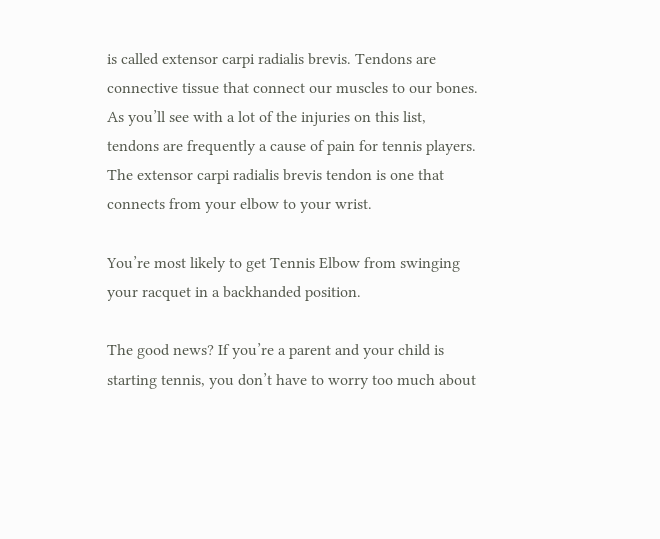is called extensor carpi radialis brevis. Tendons are connective tissue that connect our muscles to our bones. As you’ll see with a lot of the injuries on this list, tendons are frequently a cause of pain for tennis players. The extensor carpi radialis brevis tendon is one that connects from your elbow to your wrist.

You’re most likely to get Tennis Elbow from swinging your racquet in a backhanded position.

The good news? If you’re a parent and your child is starting tennis, you don’t have to worry too much about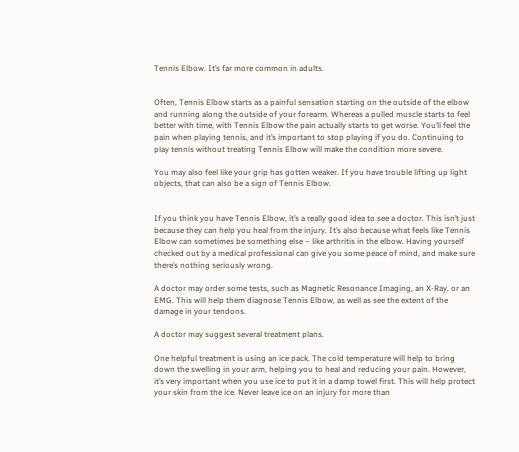Tennis Elbow. It’s far more common in adults.


Often, Tennis Elbow starts as a painful sensation starting on the outside of the elbow and running along the outside of your forearm. Whereas a pulled muscle starts to feel better with time, with Tennis Elbow the pain actually starts to get worse. You’ll feel the pain when playing tennis, and it’s important to stop playing if you do. Continuing to play tennis without treating Tennis Elbow will make the condition more severe.

You may also feel like your grip has gotten weaker. If you have trouble lifting up light objects, that can also be a sign of Tennis Elbow.


If you think you have Tennis Elbow, it’s a really good idea to see a doctor. This isn’t just because they can help you heal from the injury. It’s also because what feels like Tennis Elbow can sometimes be something else – like arthritis in the elbow. Having yourself checked out by a medical professional can give you some peace of mind, and make sure there’s nothing seriously wrong.

A doctor may order some tests, such as Magnetic Resonance Imaging, an X-Ray, or an EMG. This will help them diagnose Tennis Elbow, as well as see the extent of the damage in your tendons.

A doctor may suggest several treatment plans.

One helpful treatment is using an ice pack. The cold temperature will help to bring down the swelling in your arm, helping you to heal and reducing your pain. However, it’s very important when you use ice to put it in a damp towel first. This will help protect your skin from the ice. Never leave ice on an injury for more than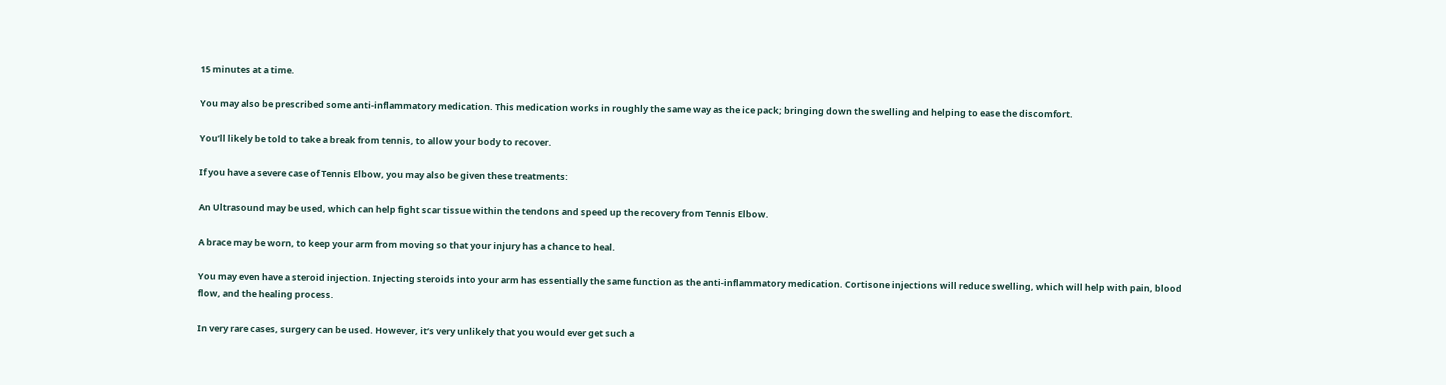15 minutes at a time.

You may also be prescribed some anti-inflammatory medication. This medication works in roughly the same way as the ice pack; bringing down the swelling and helping to ease the discomfort.

You’ll likely be told to take a break from tennis, to allow your body to recover.

If you have a severe case of Tennis Elbow, you may also be given these treatments:

An Ultrasound may be used, which can help fight scar tissue within the tendons and speed up the recovery from Tennis Elbow.

A brace may be worn, to keep your arm from moving so that your injury has a chance to heal.

You may even have a steroid injection. Injecting steroids into your arm has essentially the same function as the anti-inflammatory medication. Cortisone injections will reduce swelling, which will help with pain, blood flow, and the healing process.

In very rare cases, surgery can be used. However, it’s very unlikely that you would ever get such a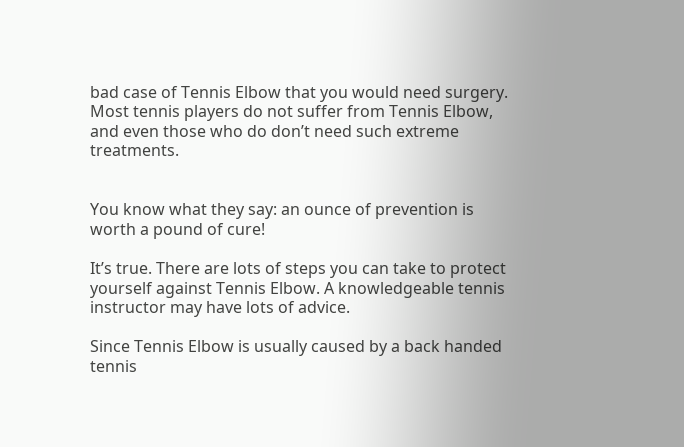bad case of Tennis Elbow that you would need surgery. Most tennis players do not suffer from Tennis Elbow, and even those who do don’t need such extreme treatments.


You know what they say: an ounce of prevention is worth a pound of cure!

It’s true. There are lots of steps you can take to protect yourself against Tennis Elbow. A knowledgeable tennis instructor may have lots of advice.

Since Tennis Elbow is usually caused by a back handed tennis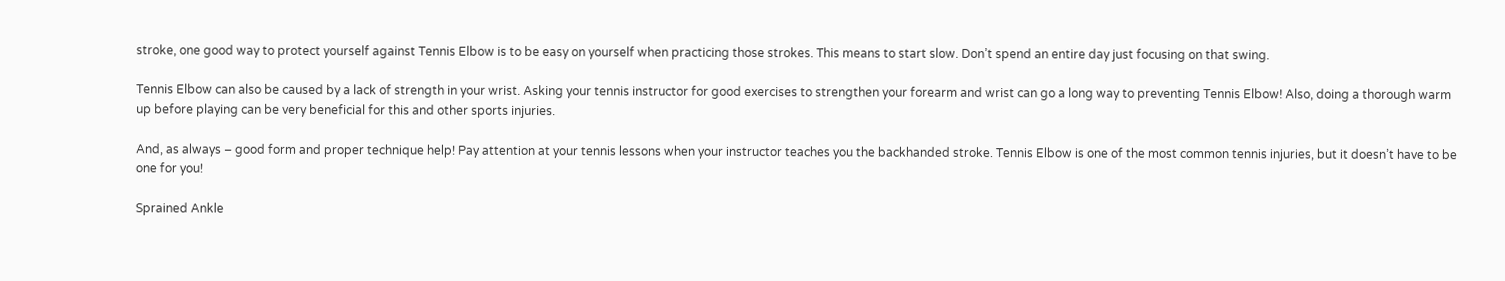stroke, one good way to protect yourself against Tennis Elbow is to be easy on yourself when practicing those strokes. This means to start slow. Don’t spend an entire day just focusing on that swing.

Tennis Elbow can also be caused by a lack of strength in your wrist. Asking your tennis instructor for good exercises to strengthen your forearm and wrist can go a long way to preventing Tennis Elbow! Also, doing a thorough warm up before playing can be very beneficial for this and other sports injuries.

And, as always – good form and proper technique help! Pay attention at your tennis lessons when your instructor teaches you the backhanded stroke. Tennis Elbow is one of the most common tennis injuries, but it doesn’t have to be one for you!

Sprained Ankle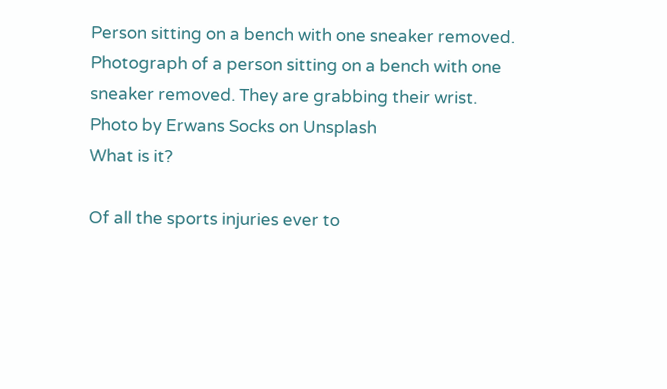Person sitting on a bench with one sneaker removed.
Photograph of a person sitting on a bench with one sneaker removed. They are grabbing their wrist. Photo by Erwans Socks on Unsplash
What is it?

Of all the sports injuries ever to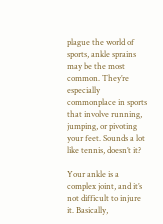plague the world of sports, ankle sprains may be the most common. They’re especially commonplace in sports that involve running, jumping, or pivoting your feet. Sounds a lot like tennis, doesn’t it?

Your ankle is a complex joint, and it’s not difficult to injure it. Basically,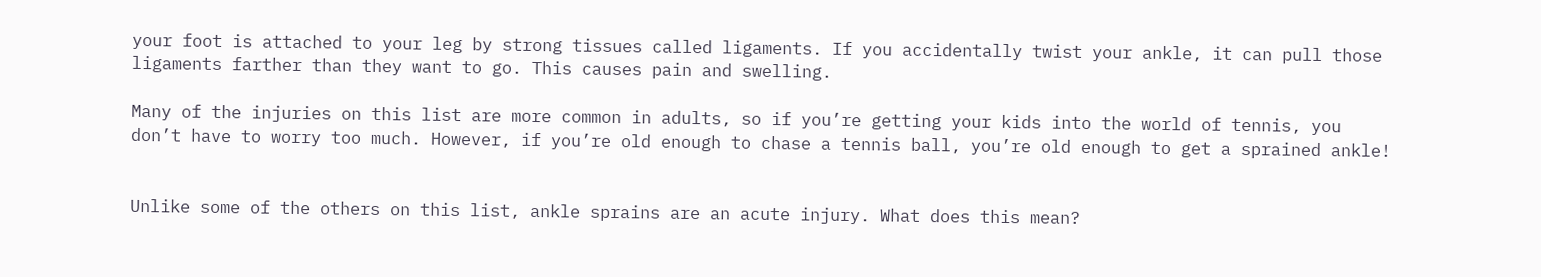your foot is attached to your leg by strong tissues called ligaments. If you accidentally twist your ankle, it can pull those ligaments farther than they want to go. This causes pain and swelling.

Many of the injuries on this list are more common in adults, so if you’re getting your kids into the world of tennis, you don’t have to worry too much. However, if you’re old enough to chase a tennis ball, you’re old enough to get a sprained ankle!


Unlike some of the others on this list, ankle sprains are an acute injury. What does this mean?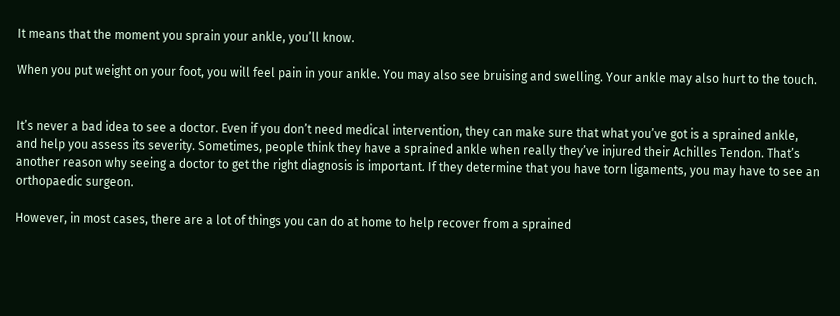It means that the moment you sprain your ankle, you’ll know.

When you put weight on your foot, you will feel pain in your ankle. You may also see bruising and swelling. Your ankle may also hurt to the touch.


It’s never a bad idea to see a doctor. Even if you don’t need medical intervention, they can make sure that what you’ve got is a sprained ankle, and help you assess its severity. Sometimes, people think they have a sprained ankle when really they’ve injured their Achilles Tendon. That’s another reason why seeing a doctor to get the right diagnosis is important. If they determine that you have torn ligaments, you may have to see an orthopaedic surgeon.

However, in most cases, there are a lot of things you can do at home to help recover from a sprained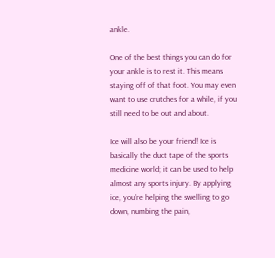ankle.

One of the best things you can do for your ankle is to rest it. This means staying off of that foot. You may even want to use crutches for a while, if you still need to be out and about.

Ice will also be your friend! Ice is basically the duct tape of the sports medicine world; it can be used to help almost any sports injury. By applying ice, you’re helping the swelling to go down, numbing the pain,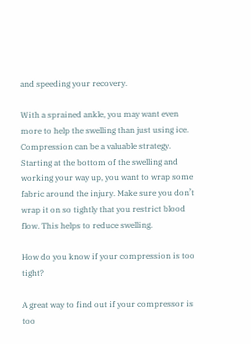and speeding your recovery.

With a sprained ankle, you may want even more to help the swelling than just using ice. Compression can be a valuable strategy. Starting at the bottom of the swelling and working your way up, you want to wrap some fabric around the injury. Make sure you don’t wrap it on so tightly that you restrict blood flow. This helps to reduce swelling.

How do you know if your compression is too tight?

A great way to find out if your compressor is too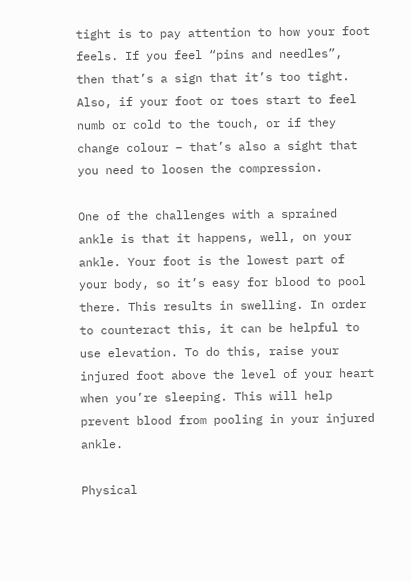tight is to pay attention to how your foot feels. If you feel “pins and needles”, then that’s a sign that it’s too tight. Also, if your foot or toes start to feel numb or cold to the touch, or if they change colour – that’s also a sight that you need to loosen the compression.

One of the challenges with a sprained ankle is that it happens, well, on your ankle. Your foot is the lowest part of your body, so it’s easy for blood to pool there. This results in swelling. In order to counteract this, it can be helpful to use elevation. To do this, raise your injured foot above the level of your heart when you’re sleeping. This will help prevent blood from pooling in your injured ankle.

Physical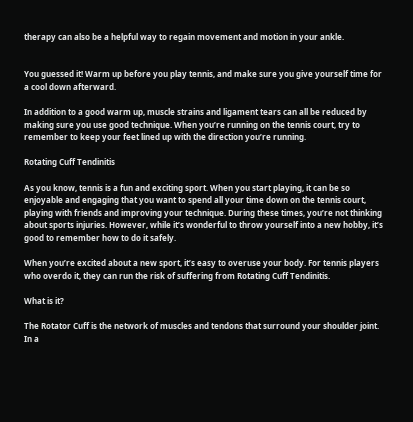therapy can also be a helpful way to regain movement and motion in your ankle.


You guessed it! Warm up before you play tennis, and make sure you give yourself time for a cool down afterward.

In addition to a good warm up, muscle strains and ligament tears can all be reduced by making sure you use good technique. When you’re running on the tennis court, try to remember to keep your feet lined up with the direction you’re running.

Rotating Cuff Tendinitis

As you know, tennis is a fun and exciting sport. When you start playing, it can be so enjoyable and engaging that you want to spend all your time down on the tennis court, playing with friends and improving your technique. During these times, you’re not thinking about sports injuries. However, while it’s wonderful to throw yourself into a new hobby, it’s good to remember how to do it safely.

When you’re excited about a new sport, it’s easy to overuse your body. For tennis players who overdo it, they can run the risk of suffering from Rotating Cuff Tendinitis.

What is it?

The Rotator Cuff is the network of muscles and tendons that surround your shoulder joint. In a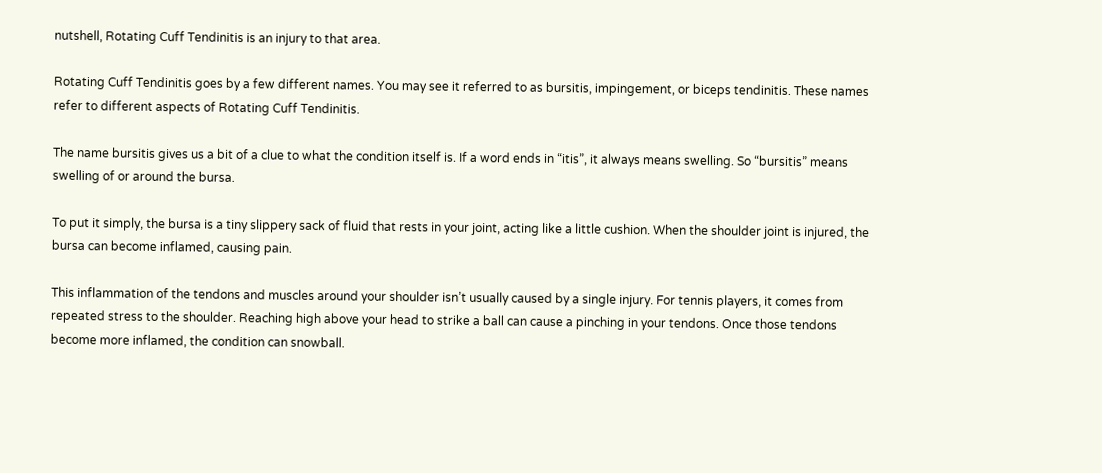nutshell, Rotating Cuff Tendinitis is an injury to that area.

Rotating Cuff Tendinitis goes by a few different names. You may see it referred to as bursitis, impingement, or biceps tendinitis. These names refer to different aspects of Rotating Cuff Tendinitis.

The name bursitis gives us a bit of a clue to what the condition itself is. If a word ends in “itis”, it always means swelling. So “bursitis” means swelling of or around the bursa.

To put it simply, the bursa is a tiny slippery sack of fluid that rests in your joint, acting like a little cushion. When the shoulder joint is injured, the bursa can become inflamed, causing pain.

This inflammation of the tendons and muscles around your shoulder isn’t usually caused by a single injury. For tennis players, it comes from repeated stress to the shoulder. Reaching high above your head to strike a ball can cause a pinching in your tendons. Once those tendons become more inflamed, the condition can snowball.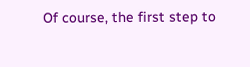Of course, the first step to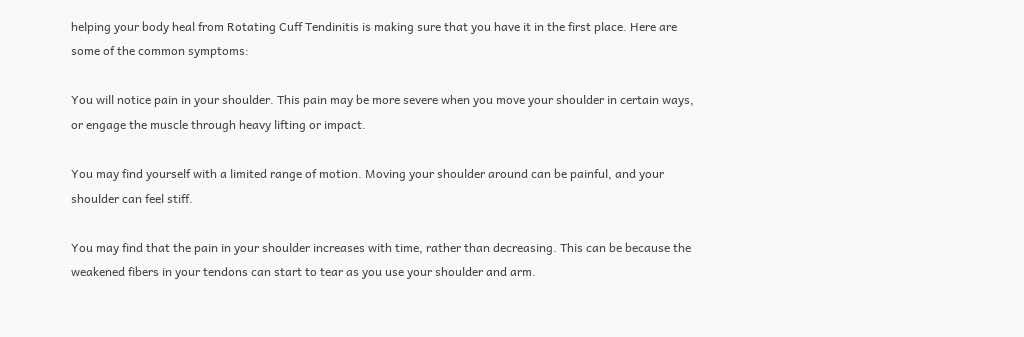helping your body heal from Rotating Cuff Tendinitis is making sure that you have it in the first place. Here are some of the common symptoms:

You will notice pain in your shoulder. This pain may be more severe when you move your shoulder in certain ways, or engage the muscle through heavy lifting or impact.

You may find yourself with a limited range of motion. Moving your shoulder around can be painful, and your shoulder can feel stiff.

You may find that the pain in your shoulder increases with time, rather than decreasing. This can be because the weakened fibers in your tendons can start to tear as you use your shoulder and arm.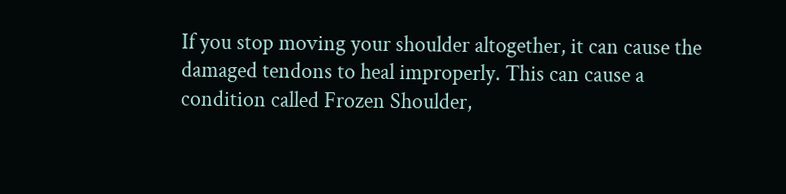If you stop moving your shoulder altogether, it can cause the damaged tendons to heal improperly. This can cause a condition called Frozen Shoulder,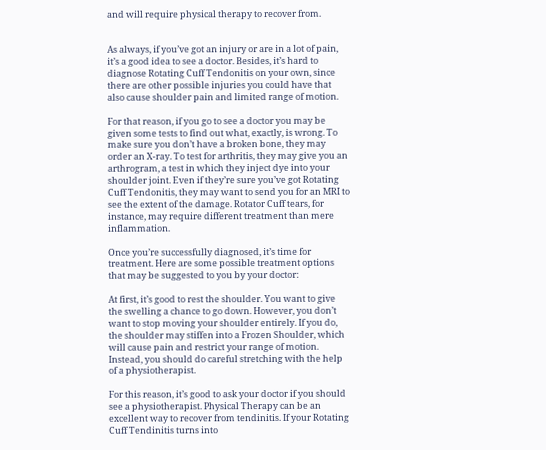and will require physical therapy to recover from.


As always, if you’ve got an injury or are in a lot of pain, it’s a good idea to see a doctor. Besides, it’s hard to diagnose Rotating Cuff Tendonitis on your own, since there are other possible injuries you could have that also cause shoulder pain and limited range of motion.

For that reason, if you go to see a doctor you may be given some tests to find out what, exactly, is wrong. To make sure you don’t have a broken bone, they may order an X-ray. To test for arthritis, they may give you an arthrogram, a test in which they inject dye into your shoulder joint. Even if they’re sure you’ve got Rotating Cuff Tendonitis, they may want to send you for an MRI to see the extent of the damage. Rotator Cuff tears, for instance, may require different treatment than mere inflammation.

Once you’re successfully diagnosed, it’s time for treatment. Here are some possible treatment options that may be suggested to you by your doctor:

At first, it’s good to rest the shoulder. You want to give the swelling a chance to go down. However, you don’t want to stop moving your shoulder entirely. If you do, the shoulder may stiffen into a Frozen Shoulder, which will cause pain and restrict your range of motion. Instead, you should do careful stretching with the help of a physiotherapist.

For this reason, it’s good to ask your doctor if you should see a physiotherapist. Physical Therapy can be an excellent way to recover from tendinitis. If your Rotating Cuff Tendinitis turns into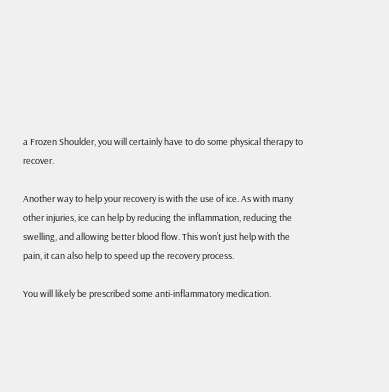a Frozen Shoulder, you will certainly have to do some physical therapy to recover.

Another way to help your recovery is with the use of ice. As with many other injuries, ice can help by reducing the inflammation, reducing the swelling, and allowing better blood flow. This won’t just help with the pain, it can also help to speed up the recovery process.

You will likely be prescribed some anti-inflammatory medication.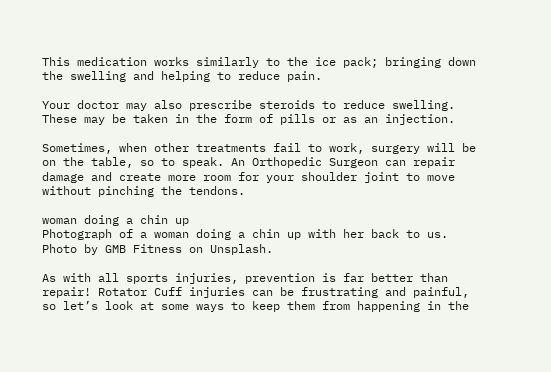This medication works similarly to the ice pack; bringing down the swelling and helping to reduce pain.

Your doctor may also prescribe steroids to reduce swelling. These may be taken in the form of pills or as an injection.

Sometimes, when other treatments fail to work, surgery will be on the table, so to speak. An Orthopedic Surgeon can repair damage and create more room for your shoulder joint to move without pinching the tendons.

woman doing a chin up
Photograph of a woman doing a chin up with her back to us. Photo by GMB Fitness on Unsplash.

As with all sports injuries, prevention is far better than repair! Rotator Cuff injuries can be frustrating and painful, so let’s look at some ways to keep them from happening in the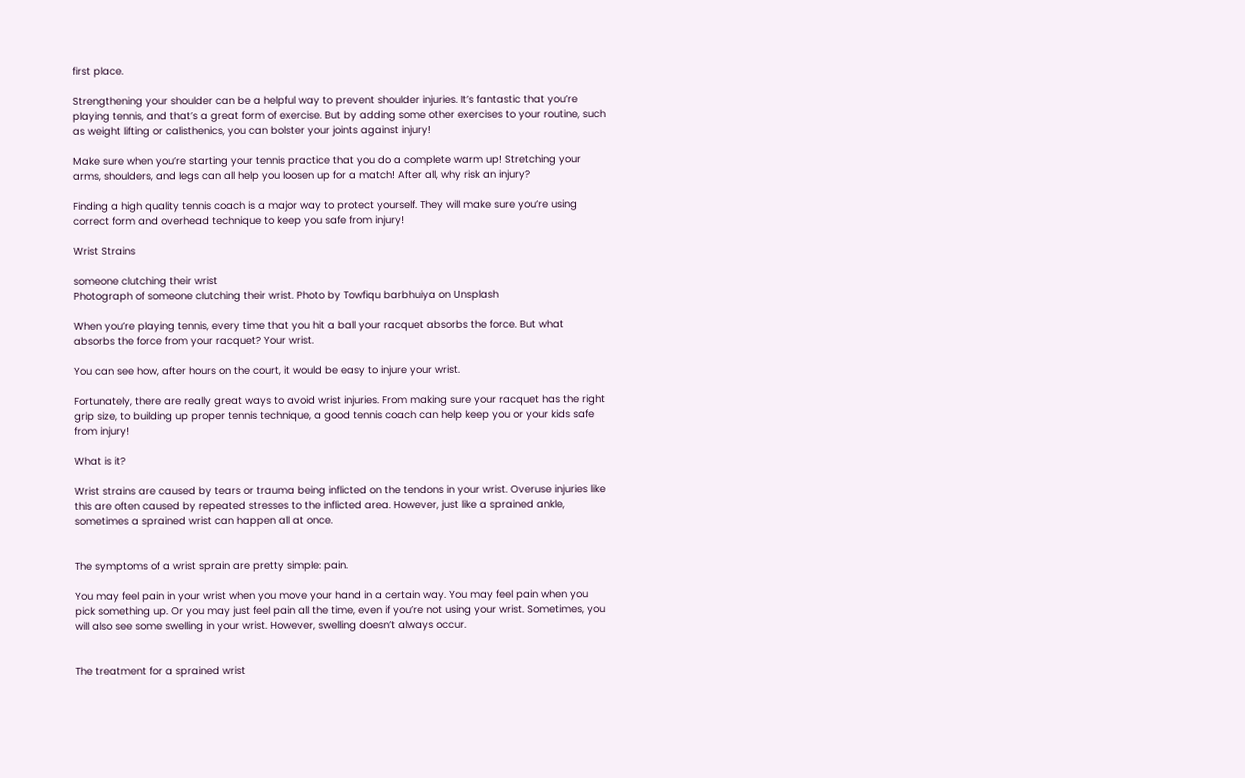first place.

Strengthening your shoulder can be a helpful way to prevent shoulder injuries. It’s fantastic that you’re playing tennis, and that’s a great form of exercise. But by adding some other exercises to your routine, such as weight lifting or calisthenics, you can bolster your joints against injury!

Make sure when you’re starting your tennis practice that you do a complete warm up! Stretching your arms, shoulders, and legs can all help you loosen up for a match! After all, why risk an injury?

Finding a high quality tennis coach is a major way to protect yourself. They will make sure you’re using correct form and overhead technique to keep you safe from injury!

Wrist Strains

someone clutching their wrist
Photograph of someone clutching their wrist. Photo by Towfiqu barbhuiya on Unsplash

When you’re playing tennis, every time that you hit a ball your racquet absorbs the force. But what absorbs the force from your racquet? Your wrist.

You can see how, after hours on the court, it would be easy to injure your wrist.

Fortunately, there are really great ways to avoid wrist injuries. From making sure your racquet has the right grip size, to building up proper tennis technique, a good tennis coach can help keep you or your kids safe from injury!

What is it?

Wrist strains are caused by tears or trauma being inflicted on the tendons in your wrist. Overuse injuries like this are often caused by repeated stresses to the inflicted area. However, just like a sprained ankle, sometimes a sprained wrist can happen all at once.


The symptoms of a wrist sprain are pretty simple: pain.

You may feel pain in your wrist when you move your hand in a certain way. You may feel pain when you pick something up. Or you may just feel pain all the time, even if you’re not using your wrist. Sometimes, you will also see some swelling in your wrist. However, swelling doesn’t always occur.


The treatment for a sprained wrist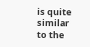is quite similar to the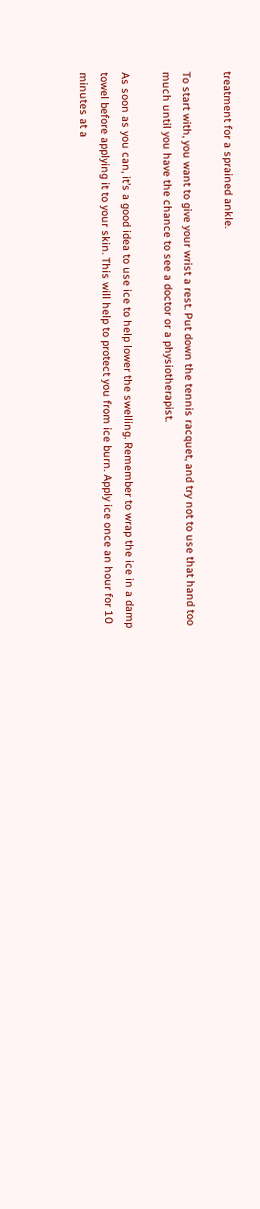treatment for a sprained ankle.

To start with, you want to give your wrist a rest. Put down the tennis racquet, and try not to use that hand too much until you have the chance to see a doctor or a physiotherapist.

As soon as you can, it’s a good idea to use ice to help lower the swelling. Remember to wrap the ice in a damp towel before applying it to your skin. This will help to protect you from ice burn. Apply ice once an hour for 10 minutes at a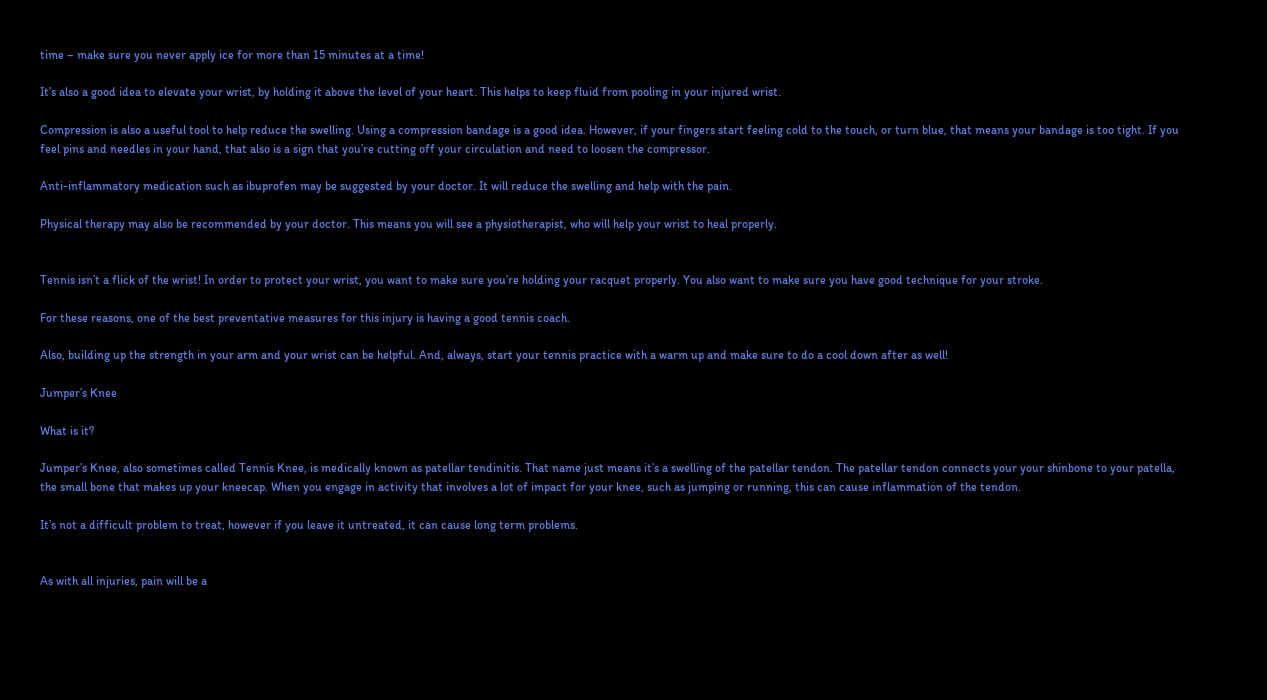time – make sure you never apply ice for more than 15 minutes at a time!

It’s also a good idea to elevate your wrist, by holding it above the level of your heart. This helps to keep fluid from pooling in your injured wrist.

Compression is also a useful tool to help reduce the swelling. Using a compression bandage is a good idea. However, if your fingers start feeling cold to the touch, or turn blue, that means your bandage is too tight. If you feel pins and needles in your hand, that also is a sign that you’re cutting off your circulation and need to loosen the compressor.

Anti-inflammatory medication such as ibuprofen may be suggested by your doctor. It will reduce the swelling and help with the pain.

Physical therapy may also be recommended by your doctor. This means you will see a physiotherapist, who will help your wrist to heal properly.


Tennis isn’t a flick of the wrist! In order to protect your wrist, you want to make sure you’re holding your racquet properly. You also want to make sure you have good technique for your stroke.

For these reasons, one of the best preventative measures for this injury is having a good tennis coach.

Also, building up the strength in your arm and your wrist can be helpful. And, always, start your tennis practice with a warm up and make sure to do a cool down after as well!

Jumper’s Knee

What is it?

Jumper’s Knee, also sometimes called Tennis Knee, is medically known as patellar tendinitis. That name just means it’s a swelling of the patellar tendon. The patellar tendon connects your your shinbone to your patella, the small bone that makes up your kneecap. When you engage in activity that involves a lot of impact for your knee, such as jumping or running, this can cause inflammation of the tendon.

It’s not a difficult problem to treat, however if you leave it untreated, it can cause long term problems.


As with all injuries, pain will be a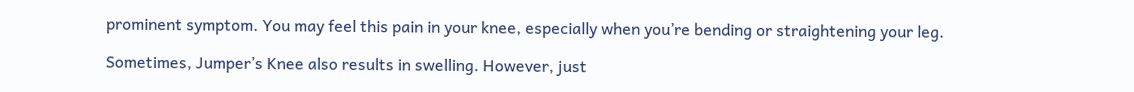prominent symptom. You may feel this pain in your knee, especially when you’re bending or straightening your leg.

Sometimes, Jumper’s Knee also results in swelling. However, just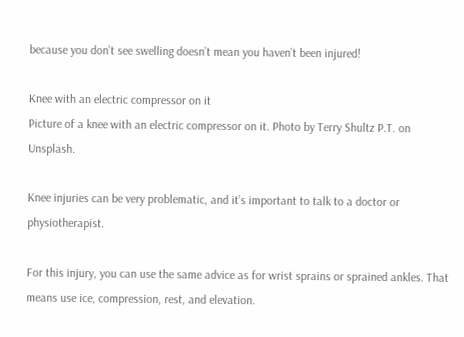because you don’t see swelling doesn’t mean you haven’t been injured!

Knee with an electric compressor on it
Picture of a knee with an electric compressor on it. Photo by Terry Shultz P.T. on Unsplash.

Knee injuries can be very problematic, and it’s important to talk to a doctor or physiotherapist.

For this injury, you can use the same advice as for wrist sprains or sprained ankles. That means use ice, compression, rest, and elevation.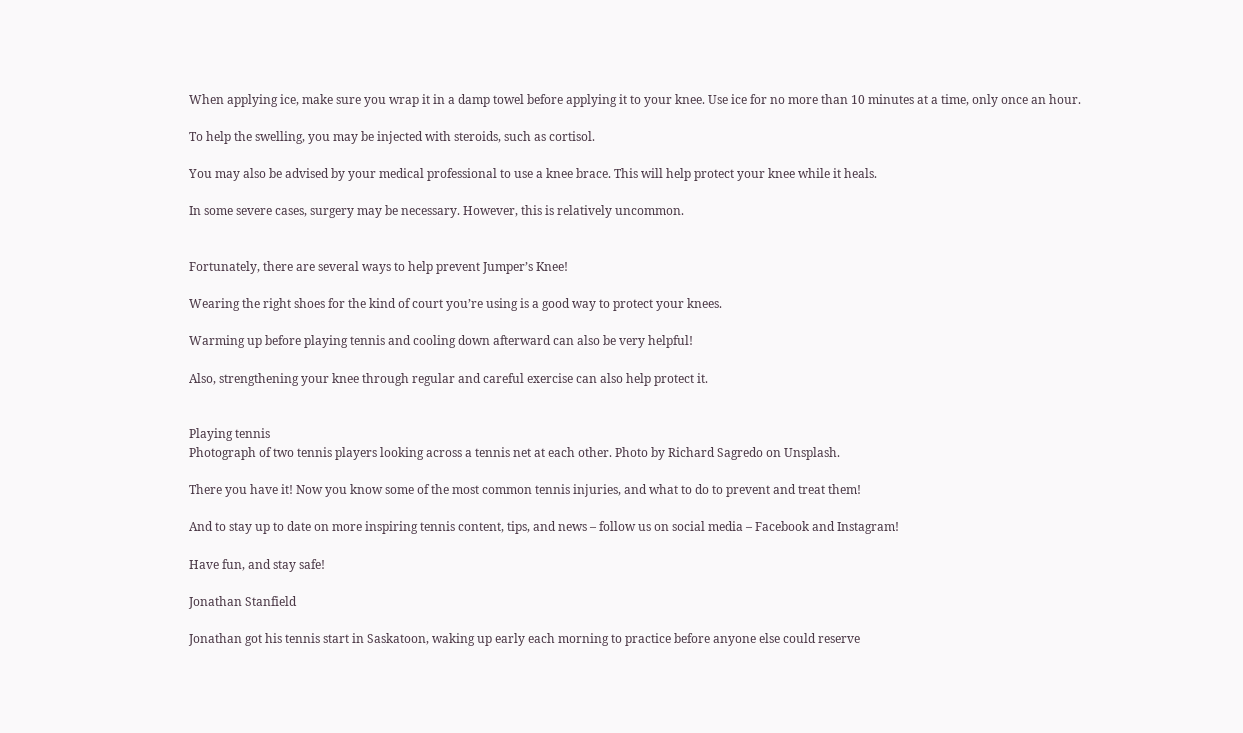When applying ice, make sure you wrap it in a damp towel before applying it to your knee. Use ice for no more than 10 minutes at a time, only once an hour.

To help the swelling, you may be injected with steroids, such as cortisol.

You may also be advised by your medical professional to use a knee brace. This will help protect your knee while it heals.

In some severe cases, surgery may be necessary. However, this is relatively uncommon.


Fortunately, there are several ways to help prevent Jumper’s Knee!

Wearing the right shoes for the kind of court you’re using is a good way to protect your knees.

Warming up before playing tennis and cooling down afterward can also be very helpful!

Also, strengthening your knee through regular and careful exercise can also help protect it.


Playing tennis
Photograph of two tennis players looking across a tennis net at each other. Photo by Richard Sagredo on Unsplash.

There you have it! Now you know some of the most common tennis injuries, and what to do to prevent and treat them!

And to stay up to date on more inspiring tennis content, tips, and news – follow us on social media – Facebook and Instagram!

Have fun, and stay safe!

Jonathan Stanfield

Jonathan got his tennis start in Saskatoon, waking up early each morning to practice before anyone else could reserve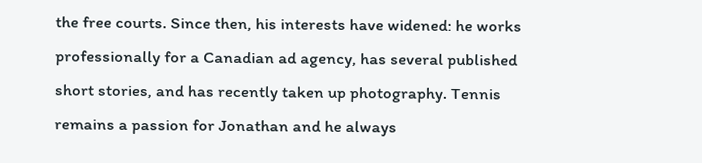the free courts. Since then, his interests have widened: he works professionally for a Canadian ad agency, has several published short stories, and has recently taken up photography. Tennis remains a passion for Jonathan and he always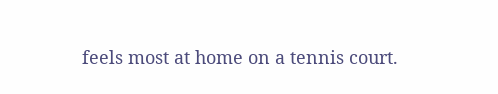feels most at home on a tennis court.